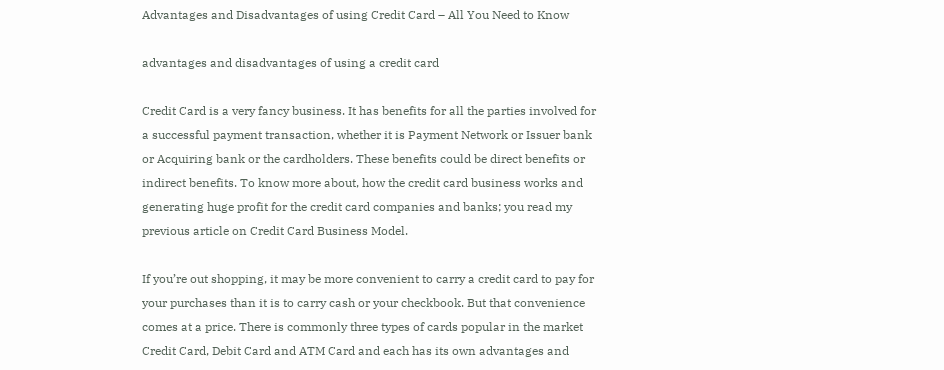Advantages and Disadvantages of using Credit Card – All You Need to Know

advantages and disadvantages of using a credit card

Credit Card is a very fancy business. It has benefits for all the parties involved for a successful payment transaction, whether it is Payment Network or Issuer bank or Acquiring bank or the cardholders. These benefits could be direct benefits or indirect benefits. To know more about, how the credit card business works and generating huge profit for the credit card companies and banks; you read my previous article on Credit Card Business Model.

If you’re out shopping, it may be more convenient to carry a credit card to pay for your purchases than it is to carry cash or your checkbook. But that convenience comes at a price. There is commonly three types of cards popular in the market Credit Card, Debit Card and ATM Card and each has its own advantages and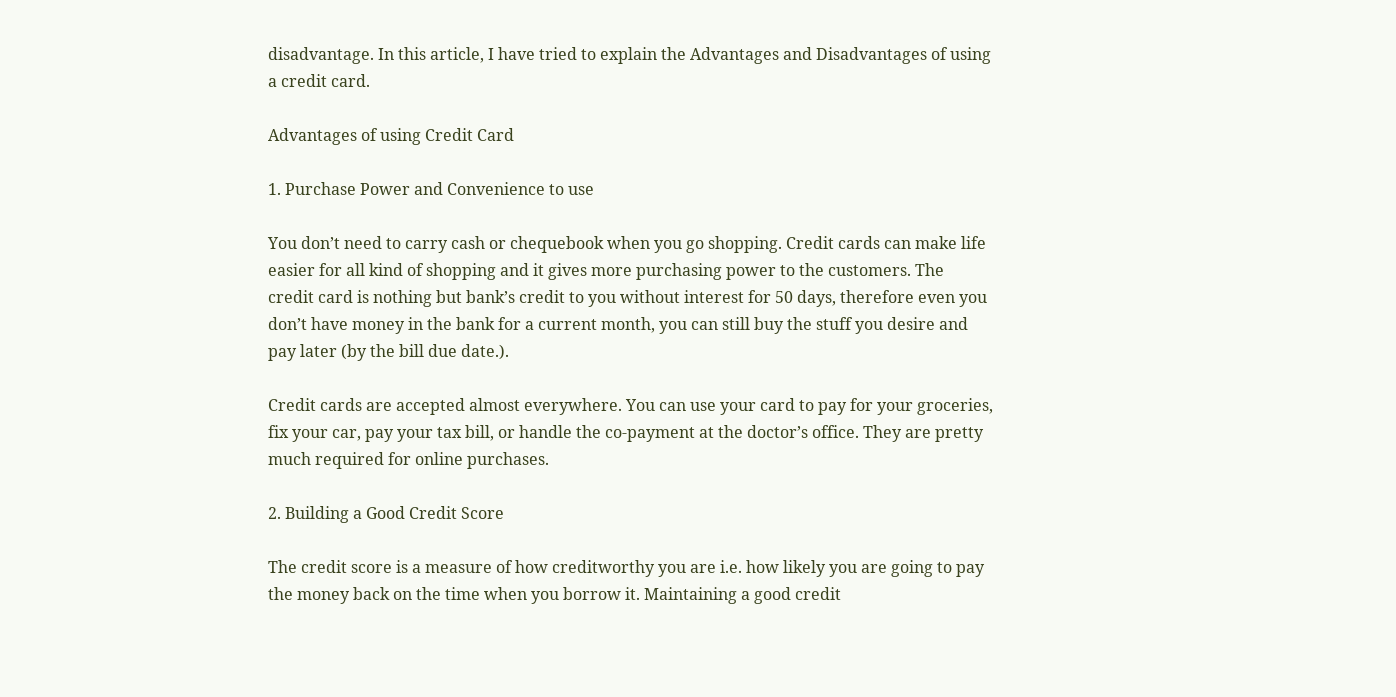disadvantage. In this article, I have tried to explain the Advantages and Disadvantages of using a credit card.

Advantages of using Credit Card

1. Purchase Power and Convenience to use

You don’t need to carry cash or chequebook when you go shopping. Credit cards can make life easier for all kind of shopping and it gives more purchasing power to the customers. The credit card is nothing but bank’s credit to you without interest for 50 days, therefore even you don’t have money in the bank for a current month, you can still buy the stuff you desire and pay later (by the bill due date.).

Credit cards are accepted almost everywhere. You can use your card to pay for your groceries, fix your car, pay your tax bill, or handle the co-payment at the doctor’s office. They are pretty much required for online purchases.

2. Building a Good Credit Score

The credit score is a measure of how creditworthy you are i.e. how likely you are going to pay the money back on the time when you borrow it. Maintaining a good credit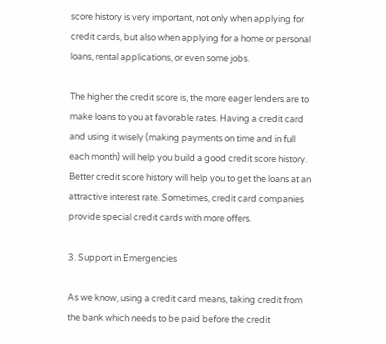score history is very important, not only when applying for credit cards, but also when applying for a home or personal loans, rental applications, or even some jobs.

The higher the credit score is, the more eager lenders are to make loans to you at favorable rates. Having a credit card and using it wisely (making payments on time and in full each month) will help you build a good credit score history. Better credit score history will help you to get the loans at an attractive interest rate. Sometimes, credit card companies provide special credit cards with more offers.

3. Support in Emergencies

As we know, using a credit card means, taking credit from the bank which needs to be paid before the credit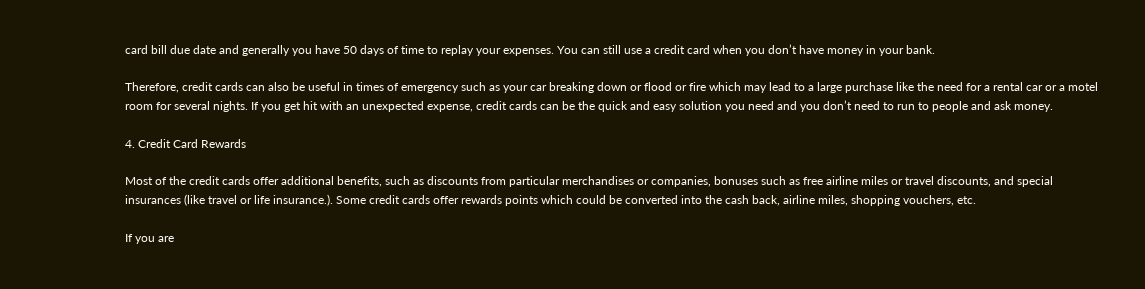card bill due date and generally you have 50 days of time to replay your expenses. You can still use a credit card when you don’t have money in your bank.

Therefore, credit cards can also be useful in times of emergency such as your car breaking down or flood or fire which may lead to a large purchase like the need for a rental car or a motel room for several nights. If you get hit with an unexpected expense, credit cards can be the quick and easy solution you need and you don’t need to run to people and ask money.

4. Credit Card Rewards

Most of the credit cards offer additional benefits, such as discounts from particular merchandises or companies, bonuses such as free airline miles or travel discounts, and special insurances (like travel or life insurance.). Some credit cards offer rewards points which could be converted into the cash back, airline miles, shopping vouchers, etc.

If you are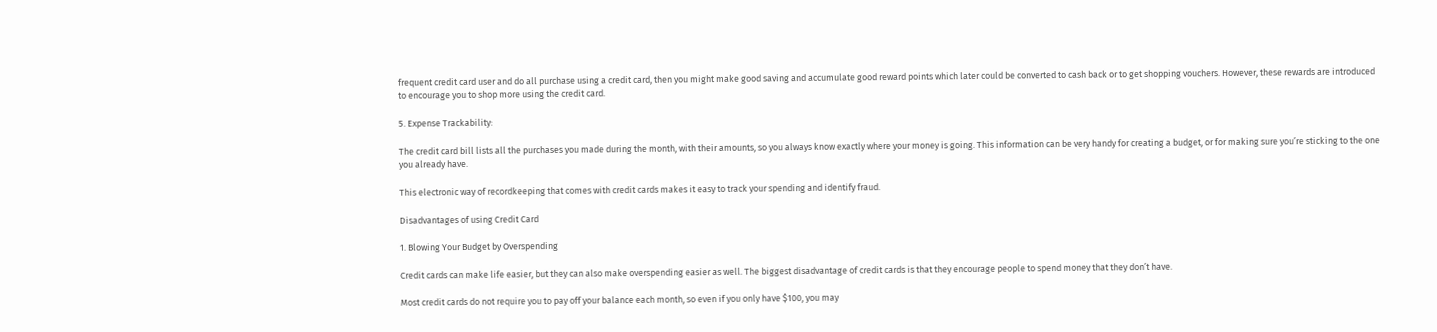frequent credit card user and do all purchase using a credit card, then you might make good saving and accumulate good reward points which later could be converted to cash back or to get shopping vouchers. However, these rewards are introduced to encourage you to shop more using the credit card.

5. Expense Trackability:

The credit card bill lists all the purchases you made during the month, with their amounts, so you always know exactly where your money is going. This information can be very handy for creating a budget, or for making sure you’re sticking to the one you already have.

This electronic way of recordkeeping that comes with credit cards makes it easy to track your spending and identify fraud.

Disadvantages of using Credit Card

1. Blowing Your Budget by Overspending

Credit cards can make life easier, but they can also make overspending easier as well. The biggest disadvantage of credit cards is that they encourage people to spend money that they don’t have.

Most credit cards do not require you to pay off your balance each month, so even if you only have $100, you may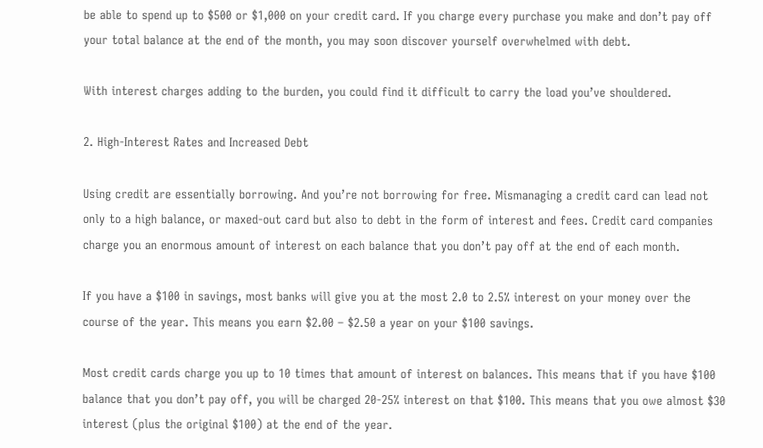be able to spend up to $500 or $1,000 on your credit card. If you charge every purchase you make and don’t pay off your total balance at the end of the month, you may soon discover yourself overwhelmed with debt.

With interest charges adding to the burden, you could find it difficult to carry the load you’ve shouldered.

2. High-Interest Rates and Increased Debt

Using credit are essentially borrowing. And you’re not borrowing for free. Mismanaging a credit card can lead not only to a high balance, or maxed-out card but also to debt in the form of interest and fees. Credit card companies charge you an enormous amount of interest on each balance that you don’t pay off at the end of each month.

If you have a $100 in savings, most banks will give you at the most 2.0 to 2.5% interest on your money over the course of the year. This means you earn $2.00 – $2.50 a year on your $100 savings.

Most credit cards charge you up to 10 times that amount of interest on balances. This means that if you have $100 balance that you don’t pay off, you will be charged 20-25% interest on that $100. This means that you owe almost $30 interest (plus the original $100) at the end of the year.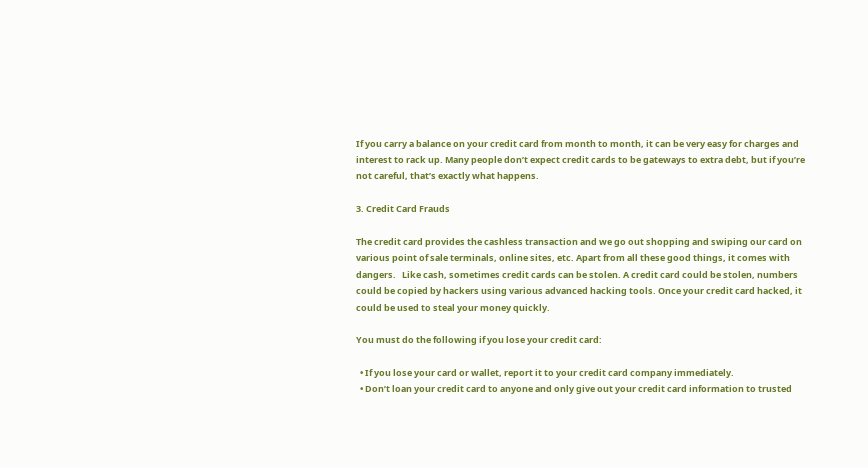If you carry a balance on your credit card from month to month, it can be very easy for charges and interest to rack up. Many people don’t expect credit cards to be gateways to extra debt, but if you’re not careful, that’s exactly what happens.

3. Credit Card Frauds

The credit card provides the cashless transaction and we go out shopping and swiping our card on various point of sale terminals, online sites, etc. Apart from all these good things, it comes with dangers.   Like cash, sometimes credit cards can be stolen. A credit card could be stolen, numbers could be copied by hackers using various advanced hacking tools. Once your credit card hacked, it could be used to steal your money quickly.

You must do the following if you lose your credit card:

  • If you lose your card or wallet, report it to your credit card company immediately.
  • Don’t loan your credit card to anyone and only give out your credit card information to trusted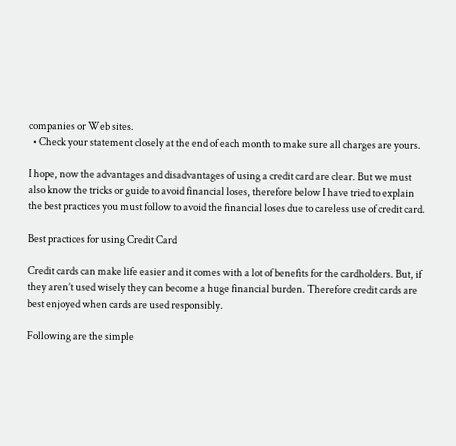companies or Web sites.
  • Check your statement closely at the end of each month to make sure all charges are yours.

I hope, now the advantages and disadvantages of using a credit card are clear. But we must also know the tricks or guide to avoid financial loses, therefore below I have tried to explain the best practices you must follow to avoid the financial loses due to careless use of credit card.

Best practices for using Credit Card

Credit cards can make life easier and it comes with a lot of benefits for the cardholders. But, if they aren’t used wisely they can become a huge financial burden. Therefore credit cards are best enjoyed when cards are used responsibly.

Following are the simple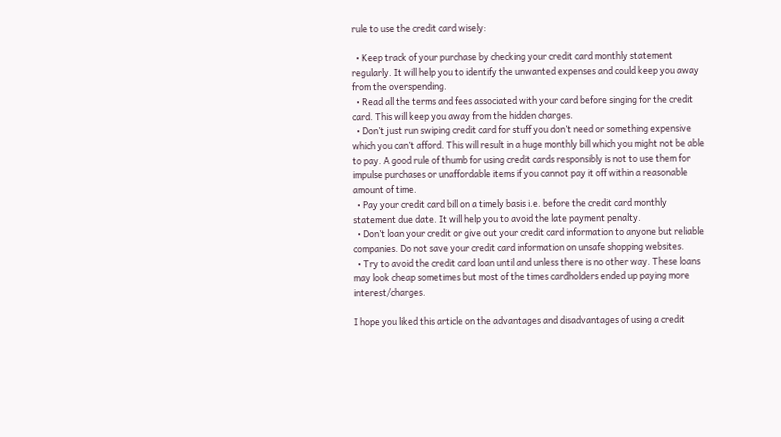rule to use the credit card wisely:

  • Keep track of your purchase by checking your credit card monthly statement regularly. It will help you to identify the unwanted expenses and could keep you away from the overspending.
  • Read all the terms and fees associated with your card before singing for the credit card. This will keep you away from the hidden charges.
  • Don’t just run swiping credit card for stuff you don’t need or something expensive which you can’t afford. This will result in a huge monthly bill which you might not be able to pay. A good rule of thumb for using credit cards responsibly is not to use them for impulse purchases or unaffordable items if you cannot pay it off within a reasonable amount of time.
  • Pay your credit card bill on a timely basis i.e. before the credit card monthly statement due date. It will help you to avoid the late payment penalty.
  • Don’t loan your credit or give out your credit card information to anyone but reliable companies. Do not save your credit card information on unsafe shopping websites.
  • Try to avoid the credit card loan until and unless there is no other way. These loans may look cheap sometimes but most of the times cardholders ended up paying more interest/charges.

I hope you liked this article on the advantages and disadvantages of using a credit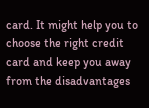card. It might help you to choose the right credit card and keep you away from the disadvantages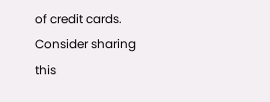of credit cards. Consider sharing this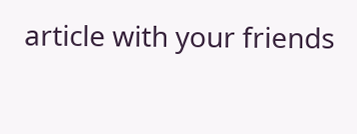article with your friends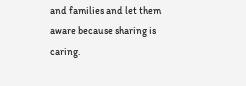and families and let them aware because sharing is caring.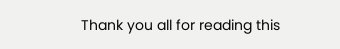Thank you all for reading this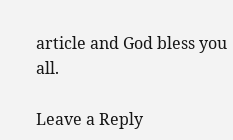article and God bless you all.

Leave a Reply